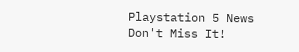Playstation 5 News
Don't Miss It!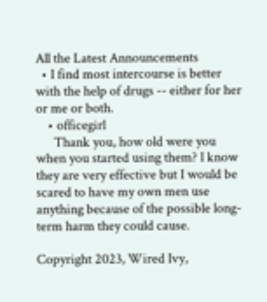All the Latest Announcements
  • I find most intercourse is better with the help of drugs -- either for her or me or both.
    • officegirl
      Thank you, how old were you when you started using them? I know they are very effective but I would be scared to have my own men use anything because of the possible long-term harm they could cause.

Copyright 2023, Wired Ivy,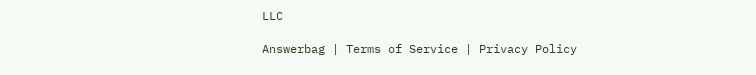LLC

Answerbag | Terms of Service | Privacy Policy